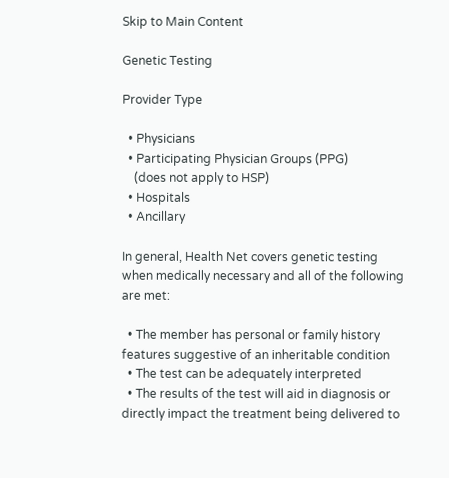Skip to Main Content

Genetic Testing

Provider Type

  • Physicians
  • Participating Physician Groups (PPG)
    (does not apply to HSP)
  • Hospitals
  • Ancillary

In general, Health Net covers genetic testing when medically necessary and all of the following are met:

  • The member has personal or family history features suggestive of an inheritable condition
  • The test can be adequately interpreted
  • The results of the test will aid in diagnosis or directly impact the treatment being delivered to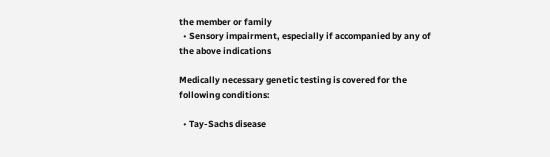the member or family
  • Sensory impairment, especially if accompanied by any of the above indications

Medically necessary genetic testing is covered for the following conditions:

  • Tay-Sachs disease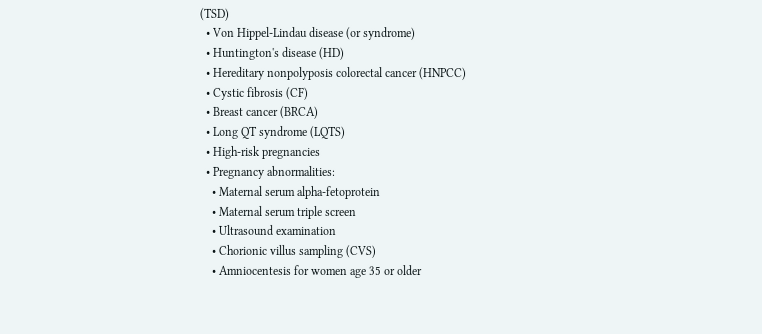(TSD)
  • Von Hippel-Lindau disease (or syndrome)
  • Huntington's disease (HD)
  • Hereditary nonpolyposis colorectal cancer (HNPCC)
  • Cystic fibrosis (CF)
  • Breast cancer (BRCA)
  • Long QT syndrome (LQTS)
  • High-risk pregnancies
  • Pregnancy abnormalities:
    • Maternal serum alpha-fetoprotein
    • Maternal serum triple screen
    • Ultrasound examination
    • Chorionic villus sampling (CVS)
    • Amniocentesis for women age 35 or older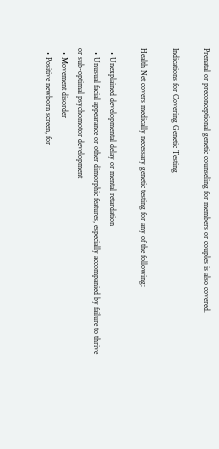Prenatal or preconceptional genetic counseling for members or couples is also covered.

Indications for Covering Genetic Testing

Health Net covers medically necessary genetic testing for any of the following:

  • Unexplained developmental delay or mental retardation
  • Unusual facial appearance or other dimorphic features, especially accompanied by failure to thrive or sub-optimal psychomotor development
  • Movement disorder
  • Positive newborn screen, for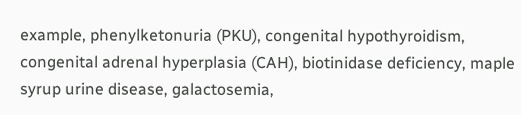example, phenylketonuria (PKU), congenital hypothyroidism, congenital adrenal hyperplasia (CAH), biotinidase deficiency, maple syrup urine disease, galactosemia,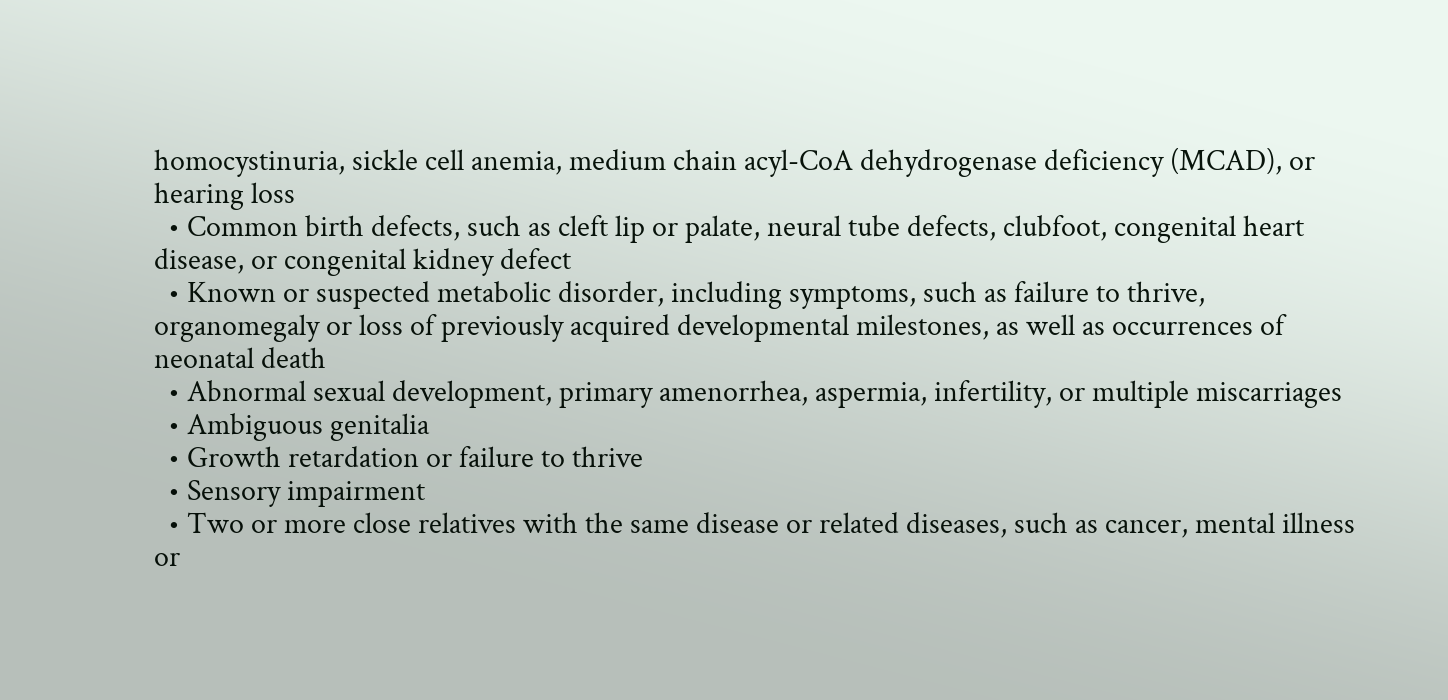homocystinuria, sickle cell anemia, medium chain acyl-CoA dehydrogenase deficiency (MCAD), or hearing loss
  • Common birth defects, such as cleft lip or palate, neural tube defects, clubfoot, congenital heart disease, or congenital kidney defect
  • Known or suspected metabolic disorder, including symptoms, such as failure to thrive, organomegaly or loss of previously acquired developmental milestones, as well as occurrences of neonatal death
  • Abnormal sexual development, primary amenorrhea, aspermia, infertility, or multiple miscarriages
  • Ambiguous genitalia
  • Growth retardation or failure to thrive
  • Sensory impairment
  • Two or more close relatives with the same disease or related diseases, such as cancer, mental illness or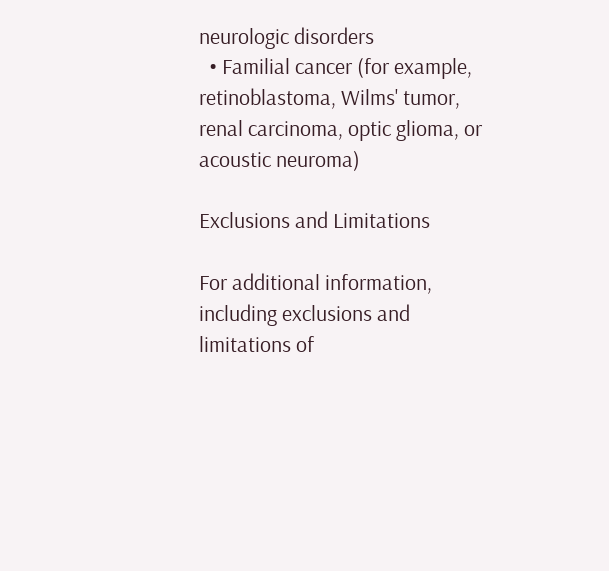neurologic disorders
  • Familial cancer (for example, retinoblastoma, Wilms' tumor, renal carcinoma, optic glioma, or acoustic neuroma)

Exclusions and Limitations

For additional information, including exclusions and limitations of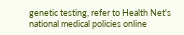genetic testing, refer to Health Net's national medical policies online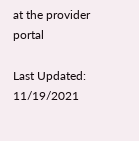at the provider portal

Last Updated: 11/19/2021